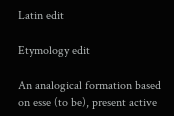Latin edit

Etymology edit

An analogical formation based on esse (to be), present active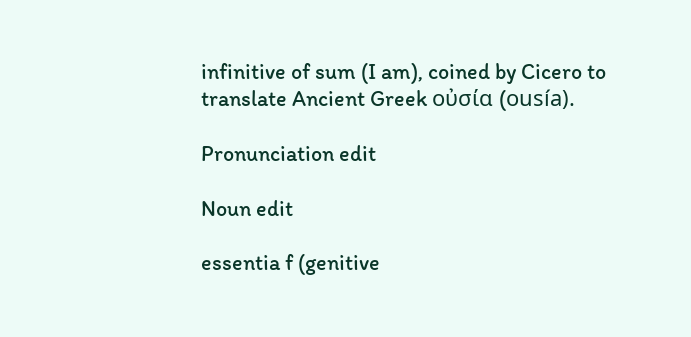infinitive of sum (I am), coined by Cicero to translate Ancient Greek οὐσία (ousía).

Pronunciation edit

Noun edit

essentia f (genitive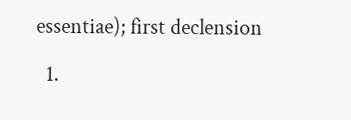essentiae); first declension

  1.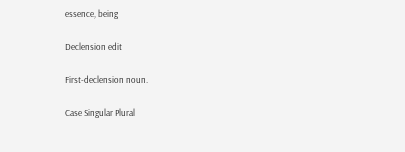essence, being

Declension edit

First-declension noun.

Case Singular Plural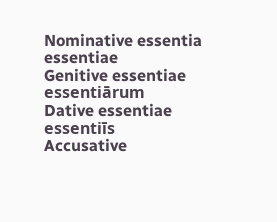Nominative essentia essentiae
Genitive essentiae essentiārum
Dative essentiae essentiīs
Accusative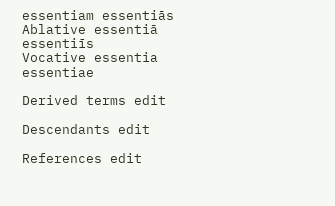essentiam essentiās
Ablative essentiā essentiīs
Vocative essentia essentiae

Derived terms edit

Descendants edit

References edit